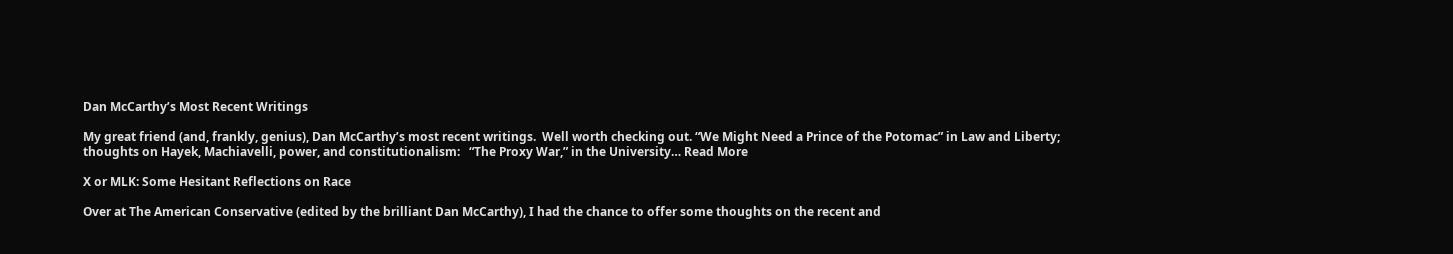Dan McCarthy’s Most Recent Writings

My great friend (and, frankly, genius), Dan McCarthy’s most recent writings.  Well worth checking out. “We Might Need a Prince of the Potomac” in Law and Liberty; thoughts on Hayek, Machiavelli, power, and constitutionalism:   “The Proxy War,” in the University… Read More

X or MLK: Some Hesitant Reflections on Race

Over at The American Conservative (edited by the brilliant Dan McCarthy), I had the chance to offer some thoughts on the recent and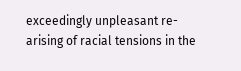exceedingly unpleasant re-arising of racial tensions in the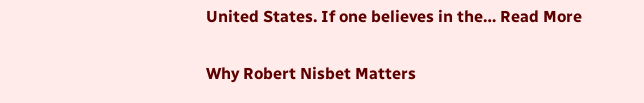United States. If one believes in the… Read More

Why Robert Nisbet Matters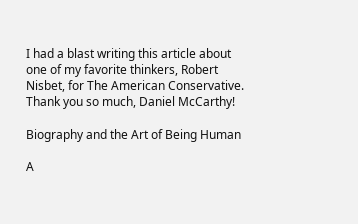I had a blast writing this article about one of my favorite thinkers, Robert Nisbet, for The American Conservative.   Thank you so much, Daniel McCarthy!

Biography and the Art of Being Human

A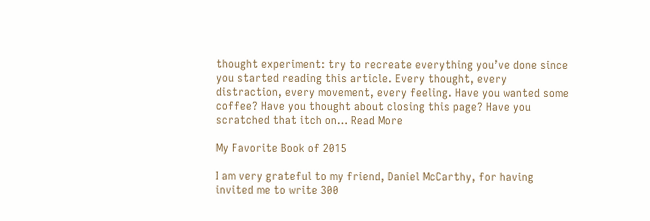thought experiment: try to recreate everything you’ve done since you started reading this article. Every thought, every distraction, every movement, every feeling. Have you wanted some coffee? Have you thought about closing this page? Have you scratched that itch on… Read More

My Favorite Book of 2015

I am very grateful to my friend, Daniel McCarthy, for having invited me to write 300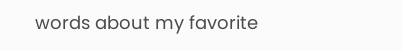words about my favorite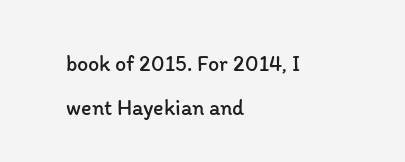book of 2015. For 2014, I went Hayekian and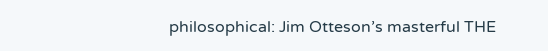philosophical: Jim Otteson’s masterful THE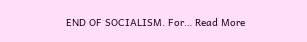END OF SOCIALISM. For… Read More